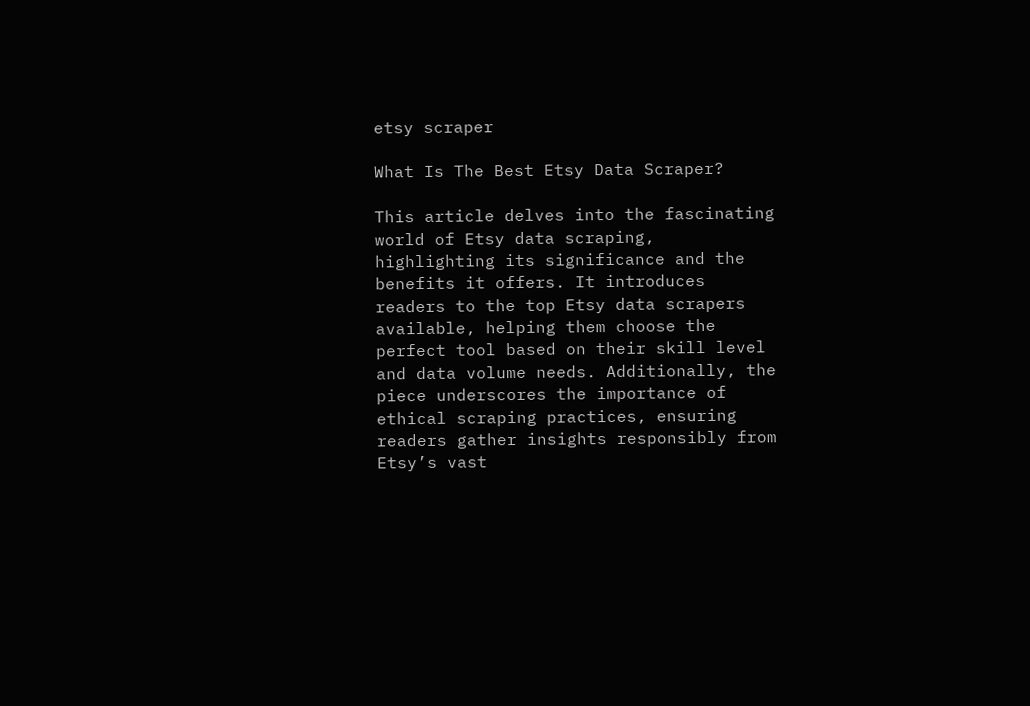etsy scraper

What Is The Best Etsy Data Scraper?

This article delves into the fascinating world of Etsy data scraping, highlighting its significance and the benefits it offers. It introduces readers to the top Etsy data scrapers available, helping them choose the perfect tool based on their skill level and data volume needs. Additionally, the piece underscores the importance of ethical scraping practices, ensuring readers gather insights responsibly from Etsy’s vast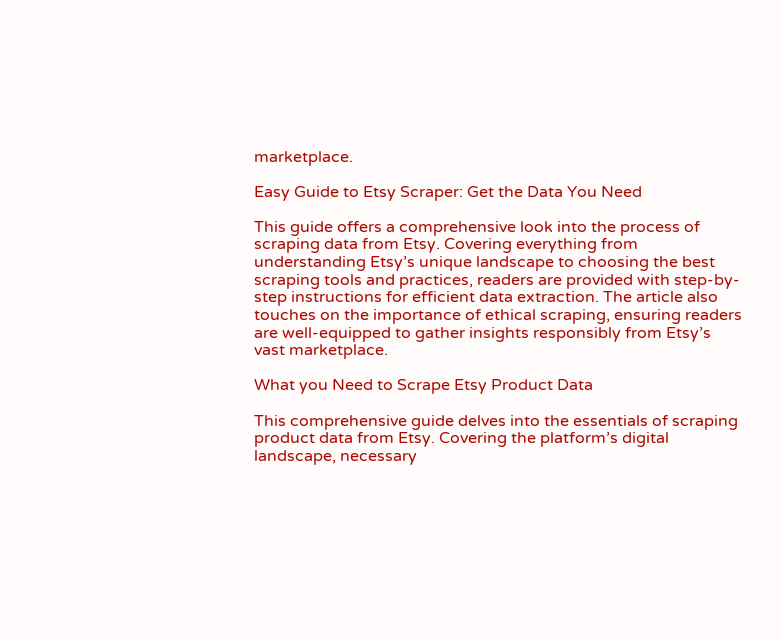marketplace.

Easy Guide to Etsy Scraper: Get the Data You Need

This guide offers a comprehensive look into the process of scraping data from Etsy. Covering everything from understanding Etsy’s unique landscape to choosing the best scraping tools and practices, readers are provided with step-by-step instructions for efficient data extraction. The article also touches on the importance of ethical scraping, ensuring readers are well-equipped to gather insights responsibly from Etsy’s vast marketplace.

What you Need to Scrape Etsy Product Data

This comprehensive guide delves into the essentials of scraping product data from Etsy. Covering the platform’s digital landscape, necessary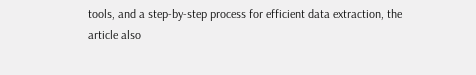tools, and a step-by-step process for efficient data extraction, the article also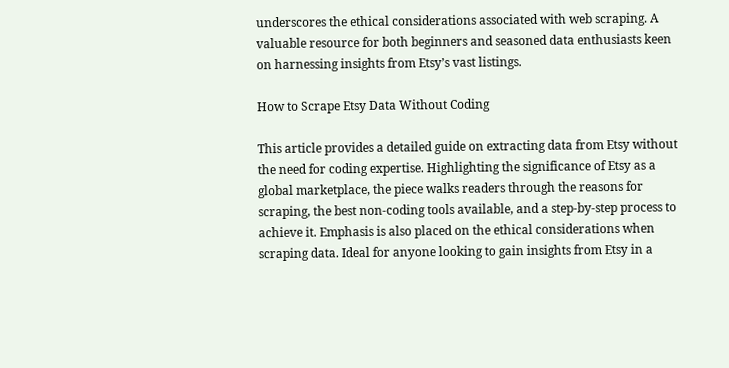underscores the ethical considerations associated with web scraping. A valuable resource for both beginners and seasoned data enthusiasts keen on harnessing insights from Etsy’s vast listings.

How to Scrape Etsy Data Without Coding

This article provides a detailed guide on extracting data from Etsy without the need for coding expertise. Highlighting the significance of Etsy as a global marketplace, the piece walks readers through the reasons for scraping, the best non-coding tools available, and a step-by-step process to achieve it. Emphasis is also placed on the ethical considerations when scraping data. Ideal for anyone looking to gain insights from Etsy in a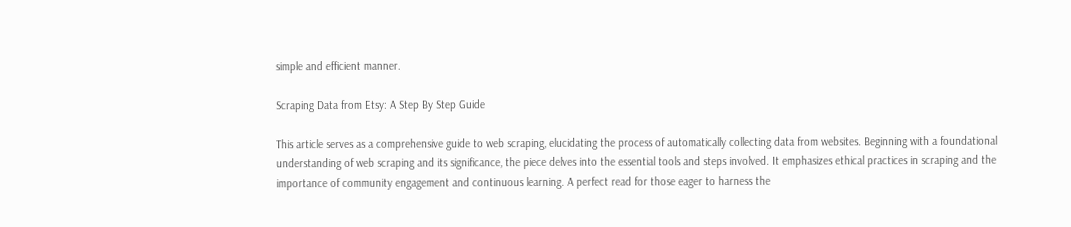simple and efficient manner.

Scraping Data from Etsy: A Step By Step Guide

This article serves as a comprehensive guide to web scraping, elucidating the process of automatically collecting data from websites. Beginning with a foundational understanding of web scraping and its significance, the piece delves into the essential tools and steps involved. It emphasizes ethical practices in scraping and the importance of community engagement and continuous learning. A perfect read for those eager to harness the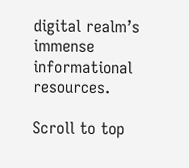digital realm’s immense informational resources.

Scroll to top